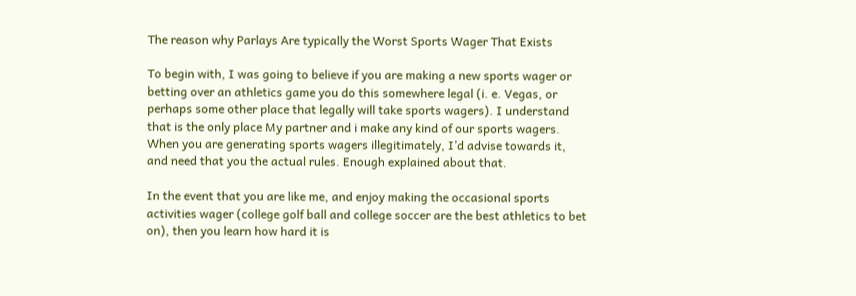The reason why Parlays Are typically the Worst Sports Wager That Exists

To begin with, I was going to believe if you are making a new sports wager or betting over an athletics game you do this somewhere legal (i. e. Vegas, or perhaps some other place that legally will take sports wagers). I understand that is the only place My partner and i make any kind of our sports wagers. When you are generating sports wagers illegitimately, I’d advise towards it, and need that you the actual rules. Enough explained about that.

In the event that you are like me, and enjoy making the occasional sports activities wager (college golf ball and college soccer are the best athletics to bet on), then you learn how hard it is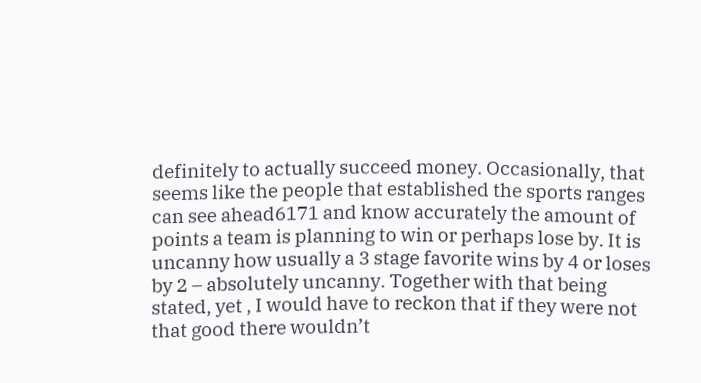definitely to actually succeed money. Occasionally, that seems like the people that established the sports ranges can see ahead6171 and know accurately the amount of points a team is planning to win or perhaps lose by. It is uncanny how usually a 3 stage favorite wins by 4 or loses by 2 – absolutely uncanny. Together with that being stated, yet , I would have to reckon that if they were not that good there wouldn’t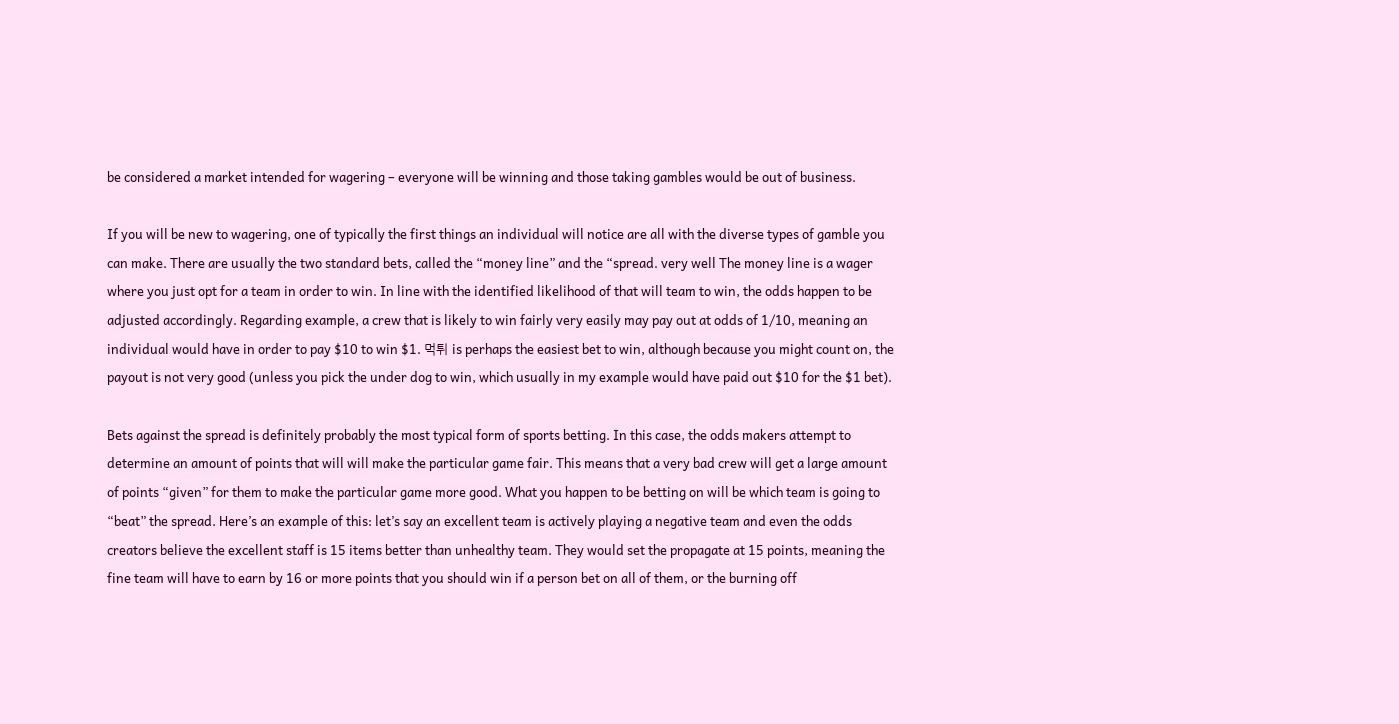be considered a market intended for wagering – everyone will be winning and those taking gambles would be out of business.

If you will be new to wagering, one of typically the first things an individual will notice are all with the diverse types of gamble you can make. There are usually the two standard bets, called the “money line” and the “spread. very well The money line is a wager where you just opt for a team in order to win. In line with the identified likelihood of that will team to win, the odds happen to be adjusted accordingly. Regarding example, a crew that is likely to win fairly very easily may pay out at odds of 1/10, meaning an individual would have in order to pay $10 to win $1. 먹튀 is perhaps the easiest bet to win, although because you might count on, the payout is not very good (unless you pick the under dog to win, which usually in my example would have paid out $10 for the $1 bet).

Bets against the spread is definitely probably the most typical form of sports betting. In this case, the odds makers attempt to determine an amount of points that will will make the particular game fair. This means that a very bad crew will get a large amount of points “given” for them to make the particular game more good. What you happen to be betting on will be which team is going to “beat” the spread. Here’s an example of this: let’s say an excellent team is actively playing a negative team and even the odds creators believe the excellent staff is 15 items better than unhealthy team. They would set the propagate at 15 points, meaning the fine team will have to earn by 16 or more points that you should win if a person bet on all of them, or the burning off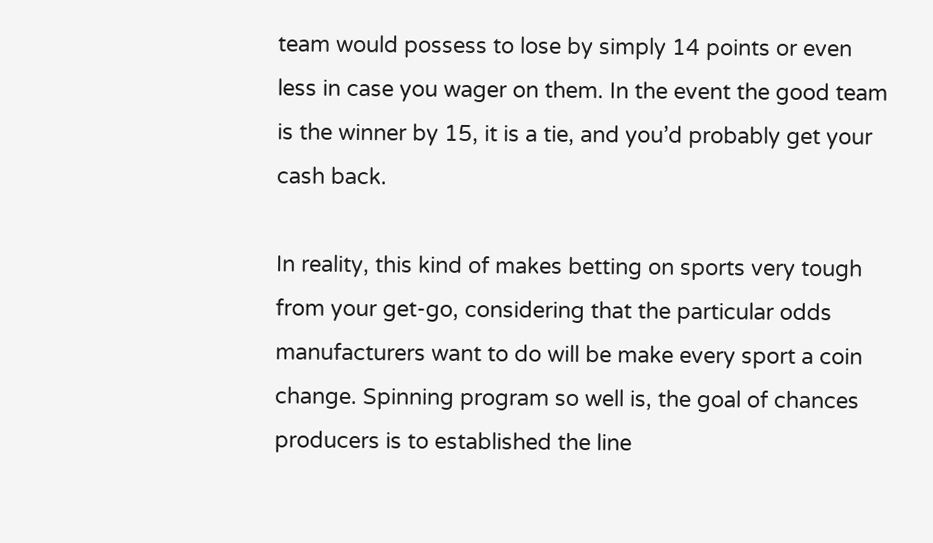team would possess to lose by simply 14 points or even less in case you wager on them. In the event the good team is the winner by 15, it is a tie, and you’d probably get your cash back.

In reality, this kind of makes betting on sports very tough from your get-go, considering that the particular odds manufacturers want to do will be make every sport a coin change. Spinning program so well is, the goal of chances producers is to established the line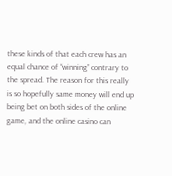these kinds of that each crew has an equal chance of “winning” contrary to the spread. The reason for this really is so hopefully same money will end up being bet on both sides of the online game, and the online casino can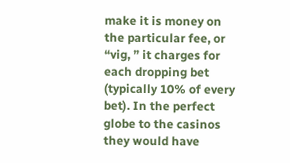make it is money on the particular fee, or “vig, ” it charges for each dropping bet (typically 10% of every bet). In the perfect globe to the casinos they would have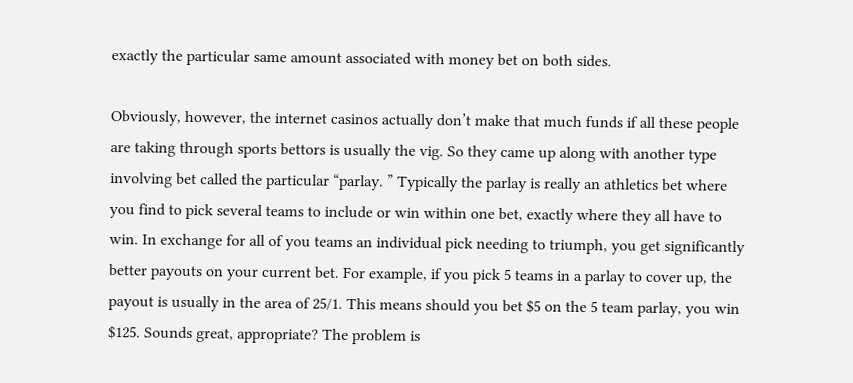exactly the particular same amount associated with money bet on both sides.

Obviously, however, the internet casinos actually don’t make that much funds if all these people are taking through sports bettors is usually the vig. So they came up along with another type involving bet called the particular “parlay. ” Typically the parlay is really an athletics bet where you find to pick several teams to include or win within one bet, exactly where they all have to win. In exchange for all of you teams an individual pick needing to triumph, you get significantly better payouts on your current bet. For example, if you pick 5 teams in a parlay to cover up, the payout is usually in the area of 25/1. This means should you bet $5 on the 5 team parlay, you win $125. Sounds great, appropriate? The problem is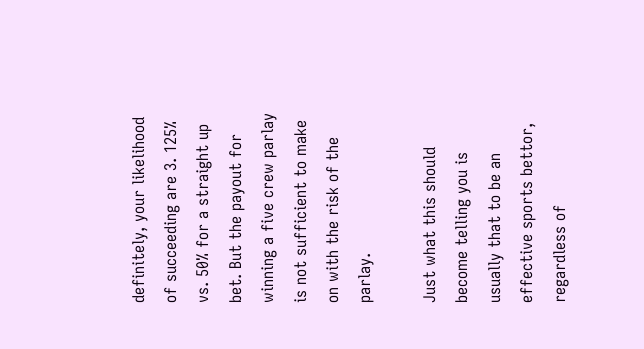definitely, your likelihood of succeeding are 3. 125% vs. 50% for a straight up bet. But the payout for winning a five crew parlay is not sufficient to make on with the risk of the parlay.

Just what this should become telling you is usually that to be an effective sports bettor, regardless of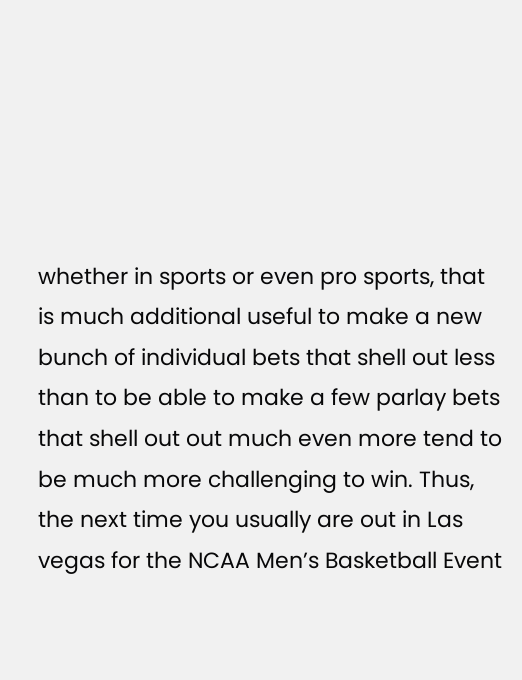whether in sports or even pro sports, that is much additional useful to make a new bunch of individual bets that shell out less than to be able to make a few parlay bets that shell out out much even more tend to be much more challenging to win. Thus, the next time you usually are out in Las vegas for the NCAA Men’s Basketball Event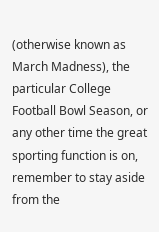(otherwise known as March Madness), the particular College Football Bowl Season, or any other time the great sporting function is on, remember to stay aside from the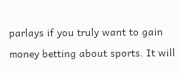parlays if you truly want to gain money betting about sports. It will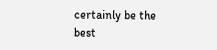certainly be the best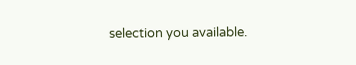selection you available.